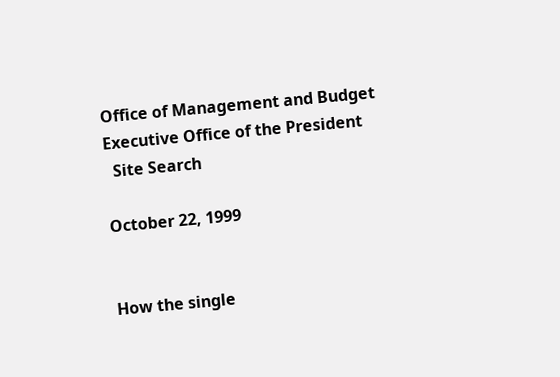Office of Management and Budget
Executive Office of the President
  Site Search

October 22, 1999


How the single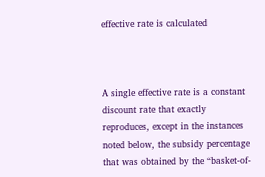effective rate is calculated



A single effective rate is a constant discount rate that exactly reproduces, except in the instances noted below, the subsidy percentage that was obtained by the “basket-of-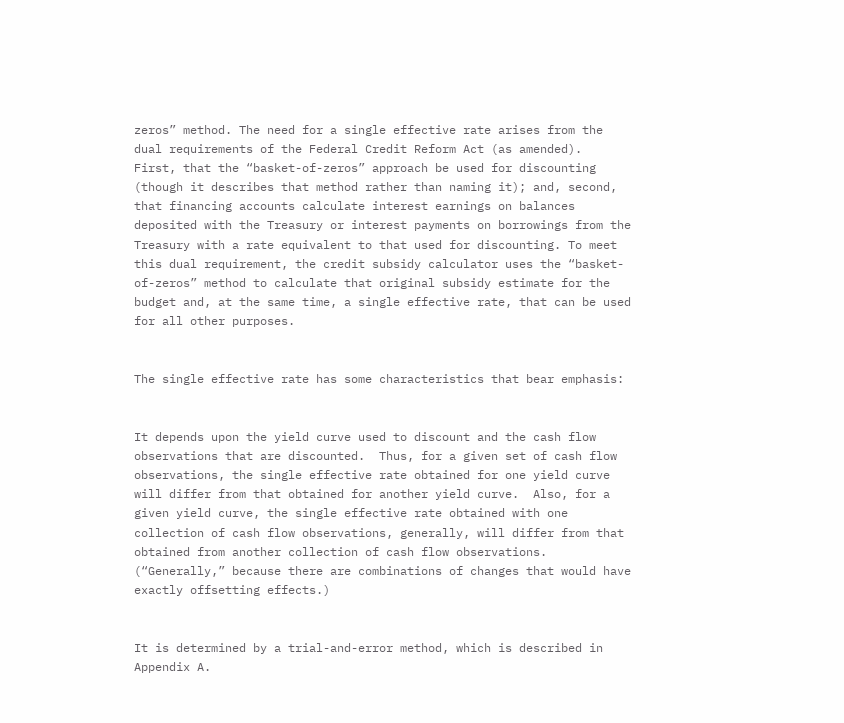zeros” method. The need for a single effective rate arises from the dual requirements of the Federal Credit Reform Act (as amended).  First, that the “basket-of-zeros” approach be used for discounting (though it describes that method rather than naming it); and, second, that financing accounts calculate interest earnings on balances deposited with the Treasury or interest payments on borrowings from the Treasury with a rate equivalent to that used for discounting. To meet this dual requirement, the credit subsidy calculator uses the “basket-of-zeros” method to calculate that original subsidy estimate for the budget and, at the same time, a single effective rate, that can be used for all other purposes.


The single effective rate has some characteristics that bear emphasis:


It depends upon the yield curve used to discount and the cash flow observations that are discounted.  Thus, for a given set of cash flow observations, the single effective rate obtained for one yield curve will differ from that obtained for another yield curve.  Also, for a given yield curve, the single effective rate obtained with one collection of cash flow observations, generally, will differ from that obtained from another collection of cash flow observations.  (“Generally,” because there are combinations of changes that would have exactly offsetting effects.)


It is determined by a trial-and-error method, which is described in Appendix A.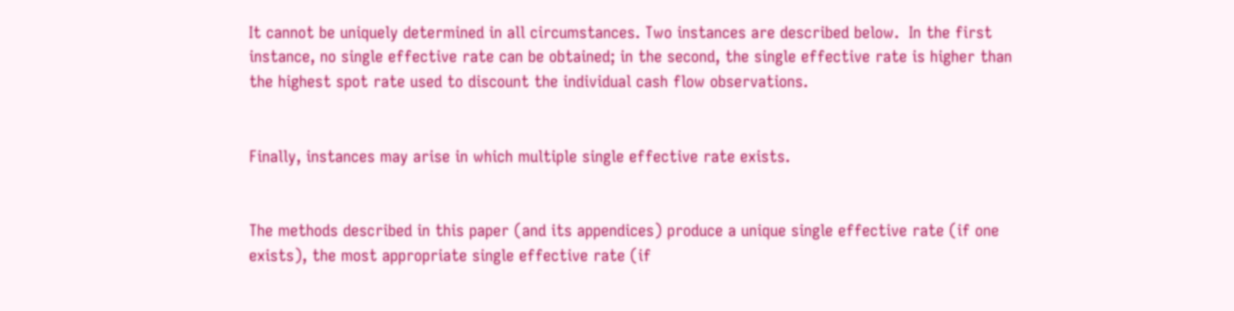It cannot be uniquely determined in all circumstances. Two instances are described below.  In the first instance, no single effective rate can be obtained; in the second, the single effective rate is higher than the highest spot rate used to discount the individual cash flow observations.


Finally, instances may arise in which multiple single effective rate exists.


The methods described in this paper (and its appendices) produce a unique single effective rate (if one exists), the most appropriate single effective rate (if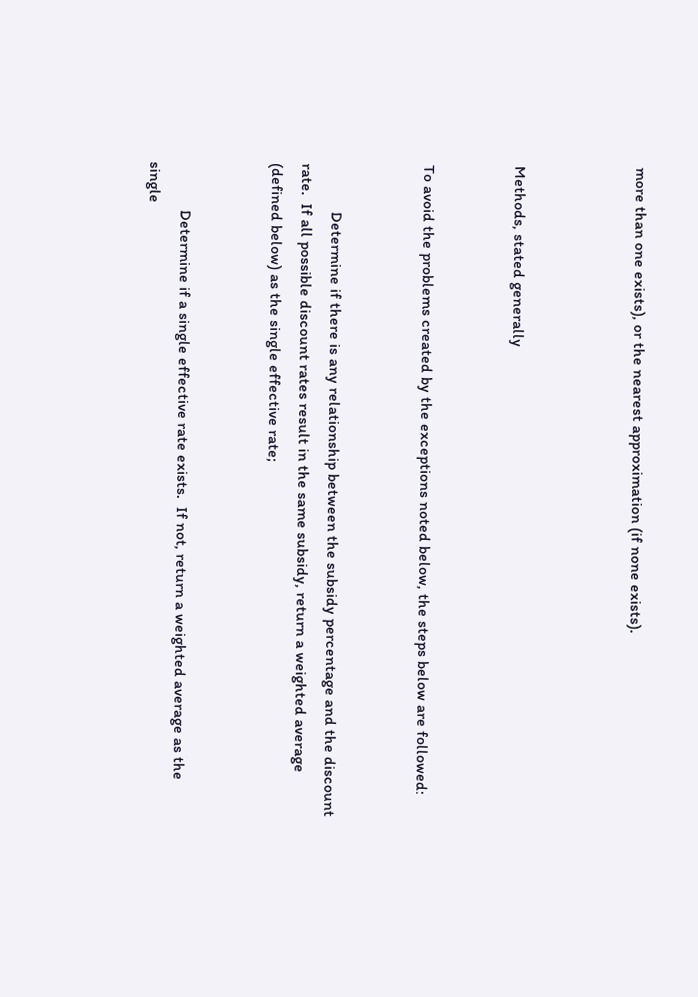more than one exists), or the nearest approximation (if none exists).



Methods, stated generally


To avoid the problems created by the exceptions noted below, the steps below are followed:


            Determine if there is any relationship between the subsidy percentage and the discount rate.  If all possible discount rates result in the same subsidy, return a weighted average (defined below) as the single effective rate;


            Determine if a single effective rate exists.  If not, return a weighted average as the single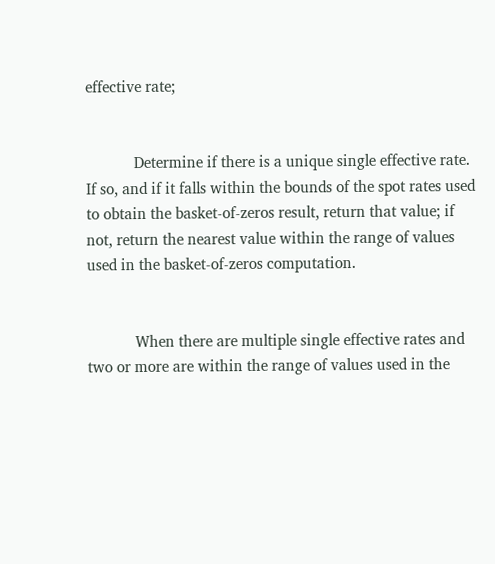effective rate;


            Determine if there is a unique single effective rate.  If so, and if it falls within the bounds of the spot rates used to obtain the basket-of-zeros result, return that value; if not, return the nearest value within the range of values used in the basket-of-zeros computation.


            When there are multiple single effective rates and two or more are within the range of values used in the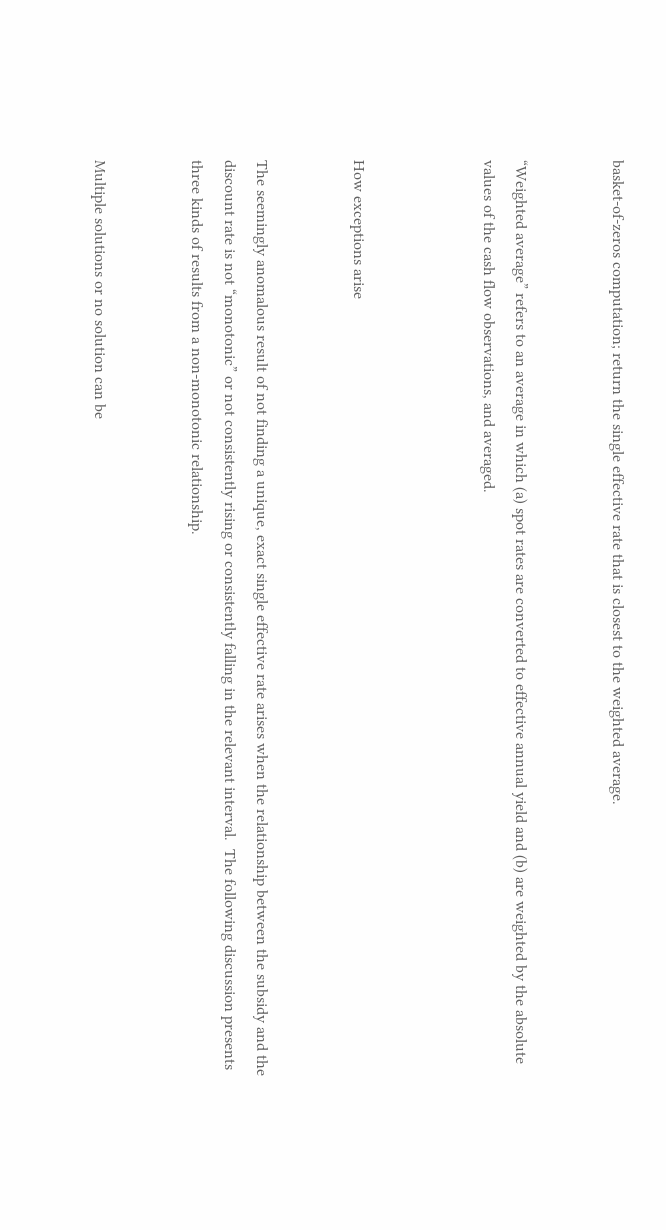basket-of-zeros computation; return the single effective rate that is closest to the weighted average.


“Weighted average” refers to an average in which (a) spot rates are converted to effective annual yield and (b) are weighted by the absolute values of the cash flow observations, and averaged.



How exceptions arise


The seemingly anomalous result of not finding a unique, exact single effective rate arises when the relationship between the subsidy and the discount rate is not “monotonic” or not consistently rising or consistently falling in the relevant interval.  The following discussion presents three kinds of results from a non-monotonic relationship.


Multiple solutions or no solution can be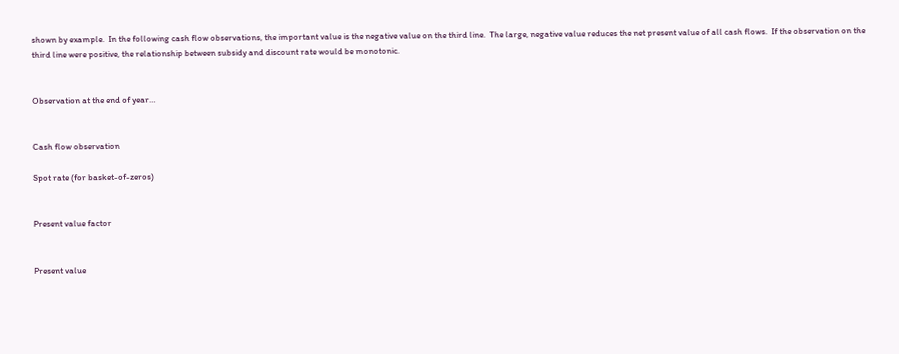shown by example.  In the following cash flow observations, the important value is the negative value on the third line.  The large, negative value reduces the net present value of all cash flows.  If the observation on the third line were positive, the relationship between subsidy and discount rate would be monotonic.


Observation at the end of year…


Cash flow observation

Spot rate (for basket-of-zeros)


Present value factor


Present value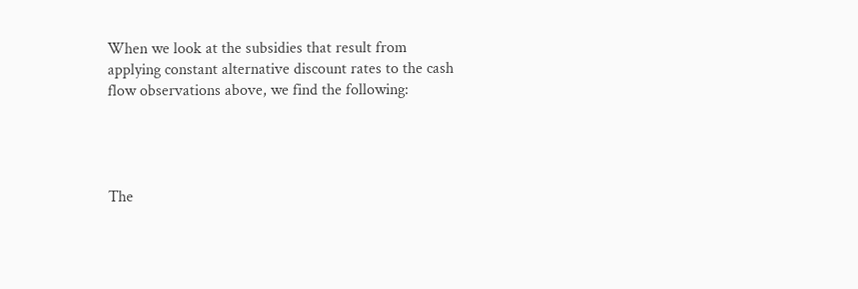When we look at the subsidies that result from applying constant alternative discount rates to the cash flow observations above, we find the following:




The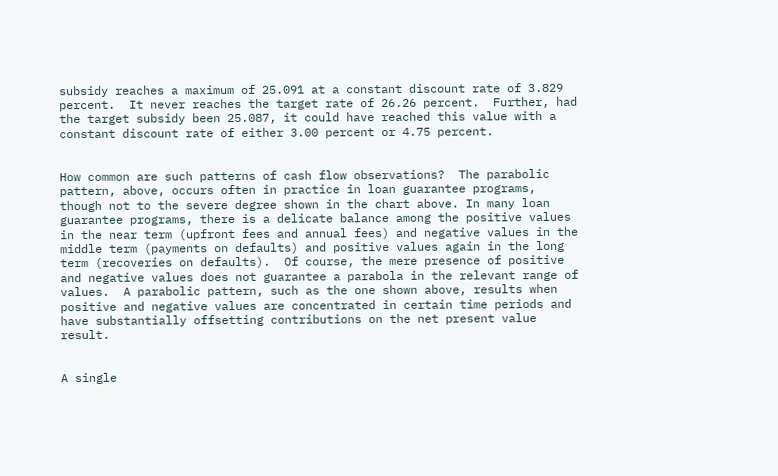subsidy reaches a maximum of 25.091 at a constant discount rate of 3.829 percent.  It never reaches the target rate of 26.26 percent.  Further, had the target subsidy been 25.087, it could have reached this value with a constant discount rate of either 3.00 percent or 4.75 percent.


How common are such patterns of cash flow observations?  The parabolic pattern, above, occurs often in practice in loan guarantee programs, though not to the severe degree shown in the chart above. In many loan guarantee programs, there is a delicate balance among the positive values in the near term (upfront fees and annual fees) and negative values in the middle term (payments on defaults) and positive values again in the long term (recoveries on defaults).  Of course, the mere presence of positive and negative values does not guarantee a parabola in the relevant range of values.  A parabolic pattern, such as the one shown above, results when positive and negative values are concentrated in certain time periods and have substantially offsetting contributions on the net present value result.


A single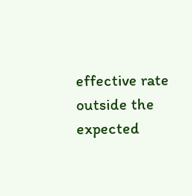effective rate outside the expected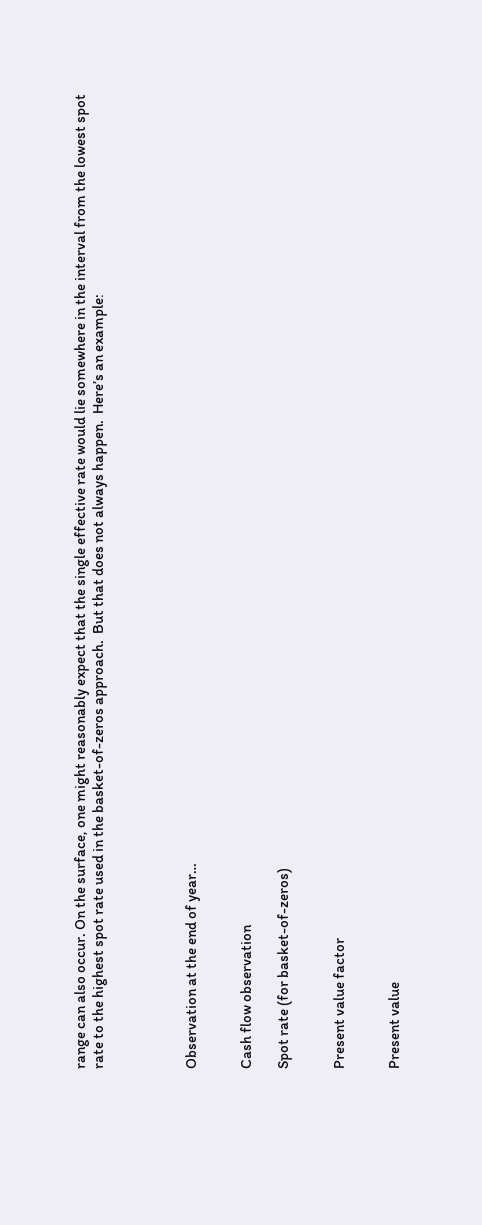range can also occur. On the surface, one might reasonably expect that the single effective rate would lie somewhere in the interval from the lowest spot rate to the highest spot rate used in the basket-of-zeros approach.  But that does not always happen.  Here’s an example:




Observation at the end of year…


Cash flow observation

Spot rate (for basket-of-zeros)


Present value factor


Present value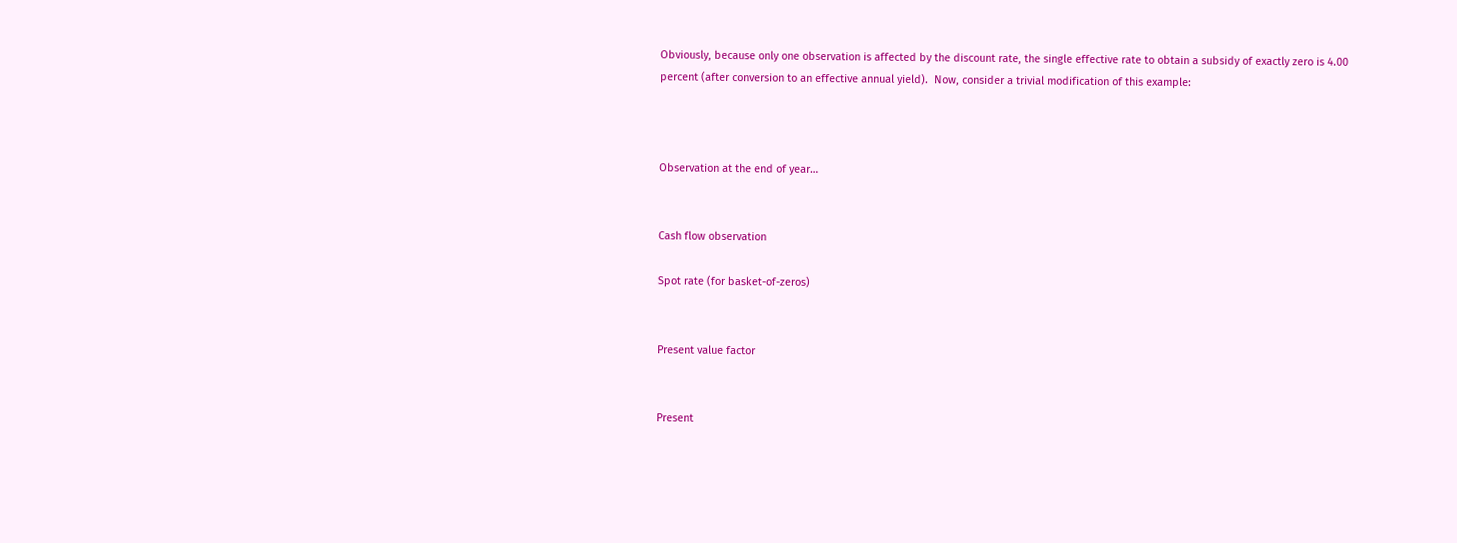Obviously, because only one observation is affected by the discount rate, the single effective rate to obtain a subsidy of exactly zero is 4.00 percent (after conversion to an effective annual yield).  Now, consider a trivial modification of this example:



Observation at the end of year…


Cash flow observation

Spot rate (for basket-of-zeros)


Present value factor


Present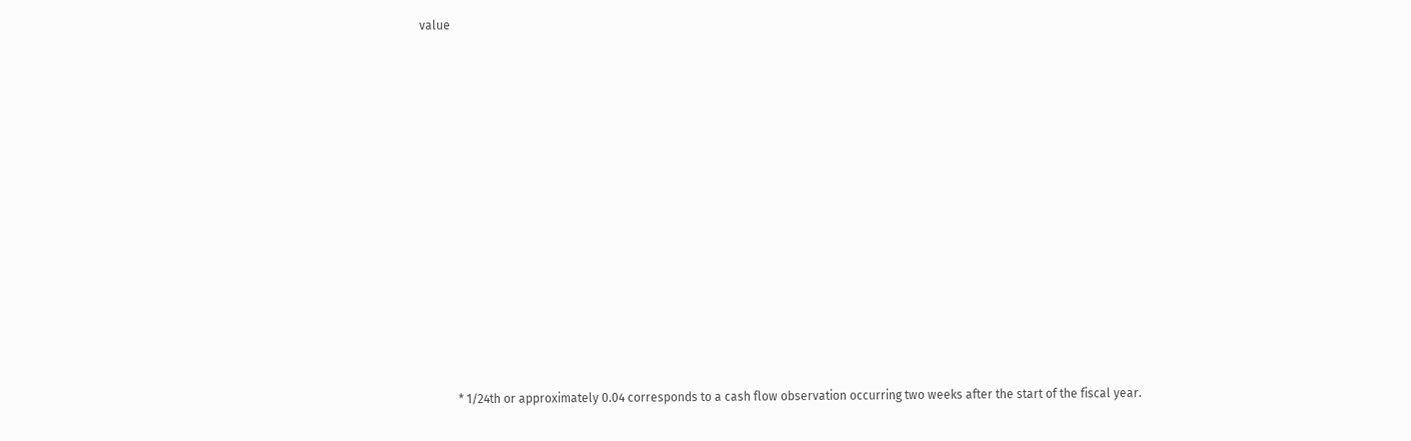value

















            * 1/24th or approximately 0.04 corresponds to a cash flow observation occurring two weeks after the start of the fiscal year.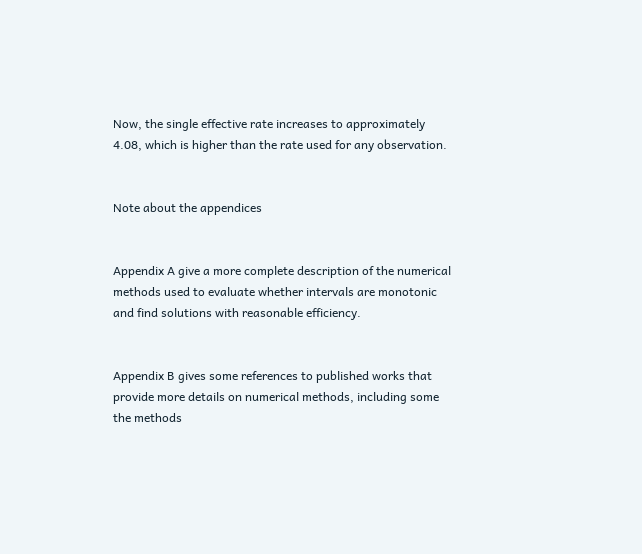Now, the single effective rate increases to approximately 4.08, which is higher than the rate used for any observation.


Note about the appendices


Appendix A give a more complete description of the numerical methods used to evaluate whether intervals are monotonic and find solutions with reasonable efficiency.


Appendix B gives some references to published works that provide more details on numerical methods, including some the methods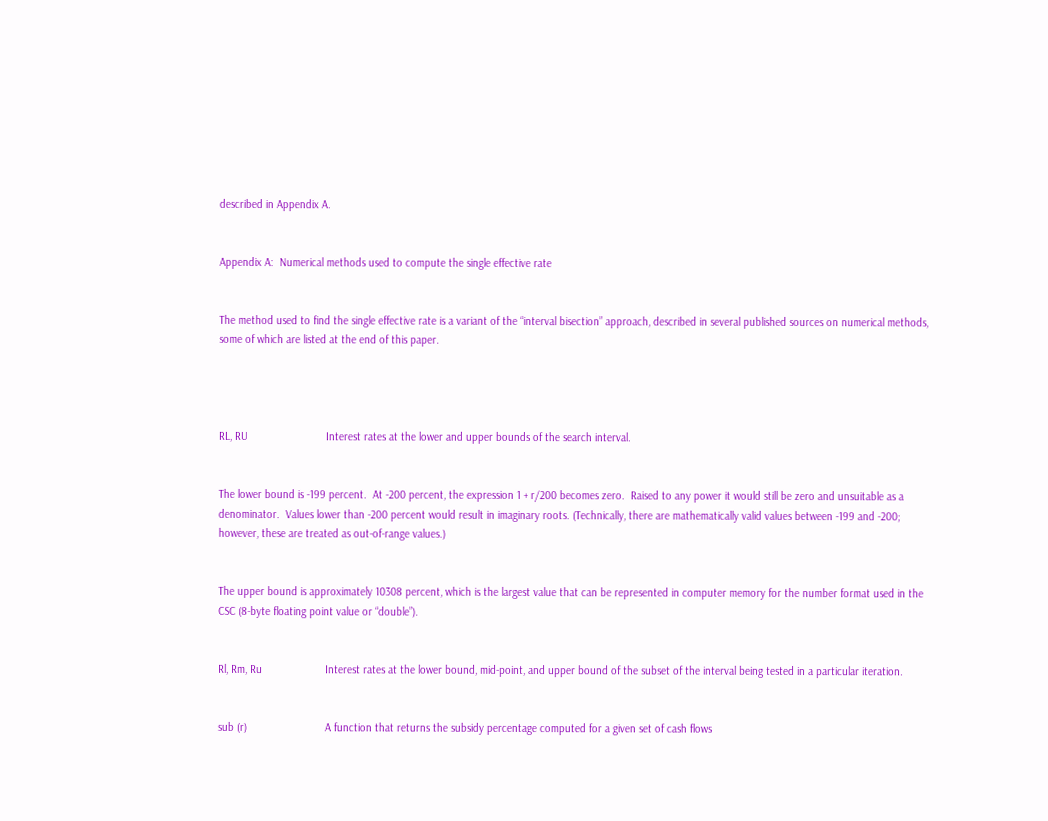described in Appendix A.


Appendix A:  Numerical methods used to compute the single effective rate


The method used to find the single effective rate is a variant of the “interval bisection” approach, described in several published sources on numerical methods, some of which are listed at the end of this paper.




RL, RU                          Interest rates at the lower and upper bounds of the search interval.


The lower bound is -199 percent.  At -200 percent, the expression 1 + r/200 becomes zero.  Raised to any power it would still be zero and unsuitable as a denominator.  Values lower than -200 percent would result in imaginary roots. (Technically, there are mathematically valid values between -199 and -200; however, these are treated as out-of-range values.)


The upper bound is approximately 10308 percent, which is the largest value that can be represented in computer memory for the number format used in the CSC (8-byte floating point value or “double”).


Rl, Rm, Ru                     Interest rates at the lower bound, mid-point, and upper bound of the subset of the interval being tested in a particular iteration.


sub (r)                          A function that returns the subsidy percentage computed for a given set of cash flows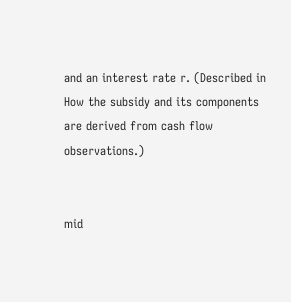and an interest rate r. (Described in How the subsidy and its components are derived from cash flow observations.)


mid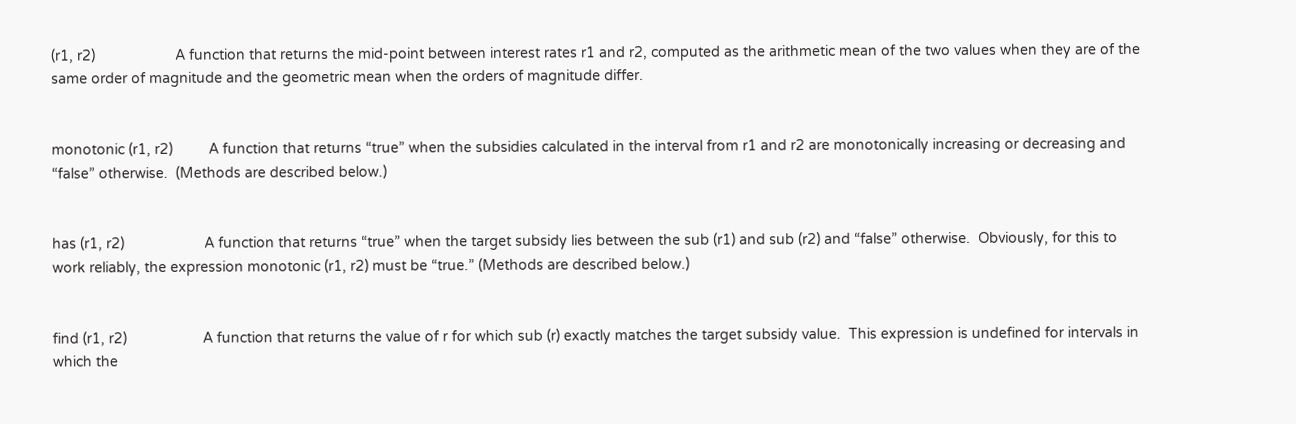(r1, r2)                    A function that returns the mid-point between interest rates r1 and r2, computed as the arithmetic mean of the two values when they are of the same order of magnitude and the geometric mean when the orders of magnitude differ.


monotonic (r1, r2)         A function that returns “true” when the subsidies calculated in the interval from r1 and r2 are monotonically increasing or decreasing and “false” otherwise.  (Methods are described below.)


has (r1, r2)                    A function that returns “true” when the target subsidy lies between the sub (r1) and sub (r2) and “false” otherwise.  Obviously, for this to work reliably, the expression monotonic (r1, r2) must be “true.” (Methods are described below.)


find (r1, r2)                   A function that returns the value of r for which sub (r) exactly matches the target subsidy value.  This expression is undefined for intervals in which the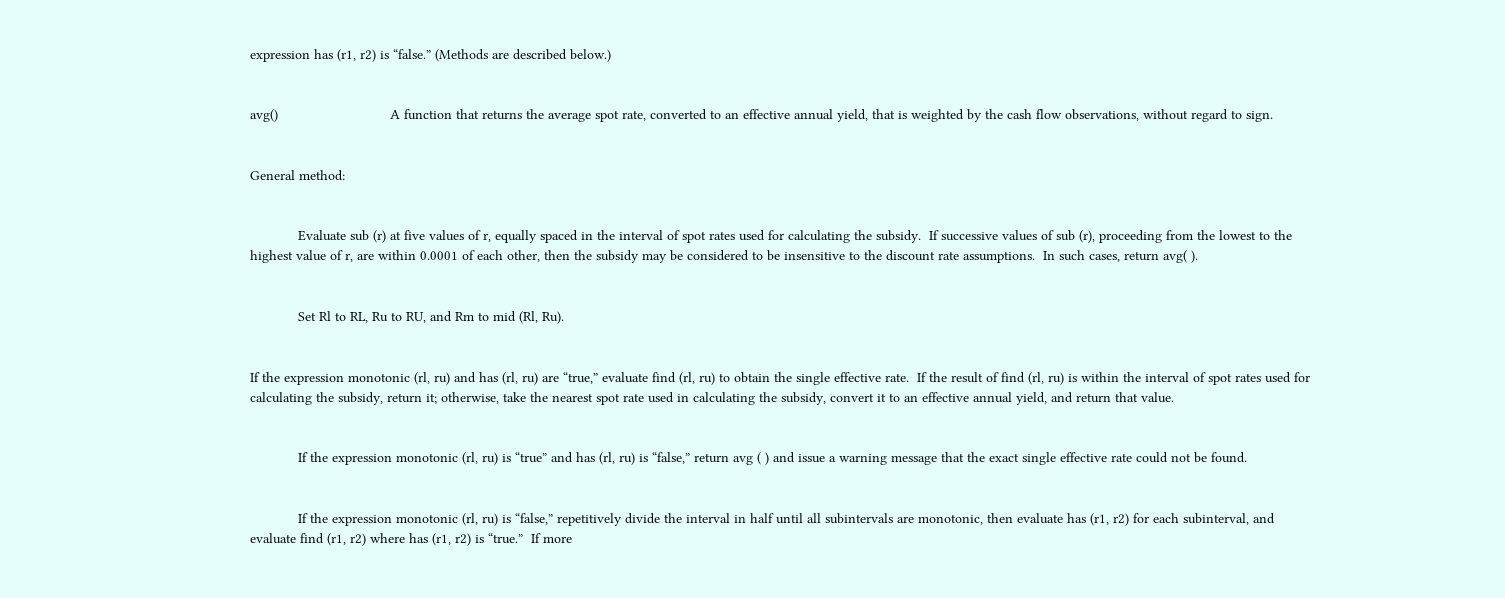expression has (r1, r2) is “false.” (Methods are described below.)


avg()                            A function that returns the average spot rate, converted to an effective annual yield, that is weighted by the cash flow observations, without regard to sign.


General method:


            Evaluate sub (r) at five values of r, equally spaced in the interval of spot rates used for calculating the subsidy.  If successive values of sub (r), proceeding from the lowest to the highest value of r, are within 0.0001 of each other, then the subsidy may be considered to be insensitive to the discount rate assumptions.  In such cases, return avg( ).


            Set Rl to RL, Ru to RU, and Rm to mid (Rl, Ru).


If the expression monotonic (rl, ru) and has (rl, ru) are “true,” evaluate find (rl, ru) to obtain the single effective rate.  If the result of find (rl, ru) is within the interval of spot rates used for calculating the subsidy, return it; otherwise, take the nearest spot rate used in calculating the subsidy, convert it to an effective annual yield, and return that value.


            If the expression monotonic (rl, ru) is “true” and has (rl, ru) is “false,” return avg ( ) and issue a warning message that the exact single effective rate could not be found.


            If the expression monotonic (rl, ru) is “false,” repetitively divide the interval in half until all subintervals are monotonic, then evaluate has (r1, r2) for each subinterval, and evaluate find (r1, r2) where has (r1, r2) is “true.”  If more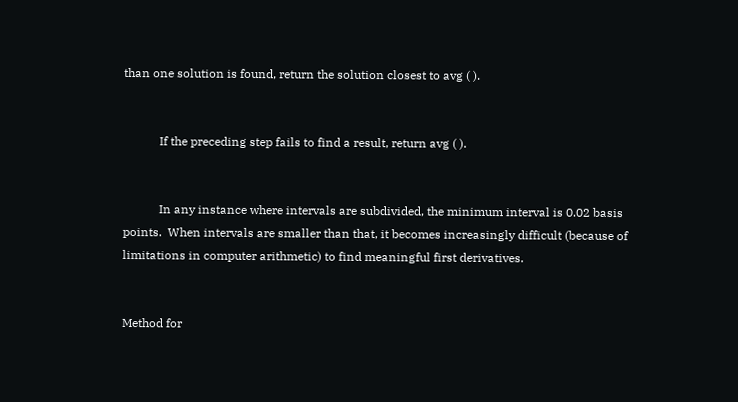than one solution is found, return the solution closest to avg ( ).


            If the preceding step fails to find a result, return avg ( ).


            In any instance where intervals are subdivided, the minimum interval is 0.02 basis points.  When intervals are smaller than that, it becomes increasingly difficult (because of limitations in computer arithmetic) to find meaningful first derivatives.


Method for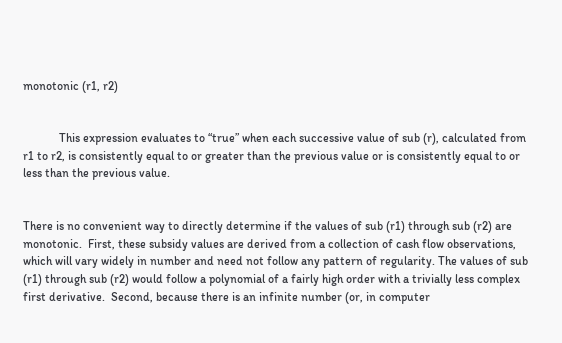monotonic (r1, r2)


            This expression evaluates to “true” when each successive value of sub (r), calculated from r1 to r2, is consistently equal to or greater than the previous value or is consistently equal to or less than the previous value.


There is no convenient way to directly determine if the values of sub (r1) through sub (r2) are monotonic.  First, these subsidy values are derived from a collection of cash flow observations, which will vary widely in number and need not follow any pattern of regularity. The values of sub (r1) through sub (r2) would follow a polynomial of a fairly high order with a trivially less complex first derivative.  Second, because there is an infinite number (or, in computer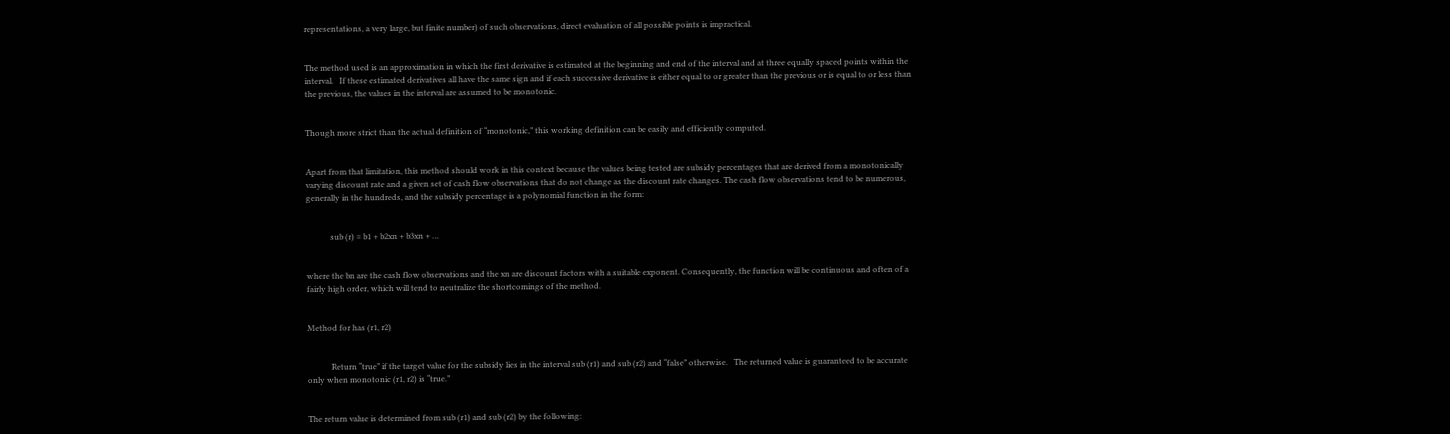representations, a very large, but finite number) of such observations, direct evaluation of all possible points is impractical.


The method used is an approximation in which the first derivative is estimated at the beginning and end of the interval and at three equally spaced points within the interval.   If these estimated derivatives all have the same sign and if each successive derivative is either equal to or greater than the previous or is equal to or less than the previous, the values in the interval are assumed to be monotonic.


Though more strict than the actual definition of “monotonic,” this working definition can be easily and efficiently computed.


Apart from that limitation, this method should work in this context because the values being tested are subsidy percentages that are derived from a monotonically varying discount rate and a given set of cash flow observations that do not change as the discount rate changes. The cash flow observations tend to be numerous, generally in the hundreds, and the subsidy percentage is a polynomial function in the form:


            sub (r) = b1 + b2xn + b3xn + …


where the bn are the cash flow observations and the xn are discount factors with a suitable exponent. Consequently, the function will be continuous and often of a fairly high order, which will tend to neutralize the shortcomings of the method.


Method for has (r1, r2)


            Return “true” if the target value for the subsidy lies in the interval sub (r1) and sub (r2) and “false” otherwise.   The returned value is guaranteed to be accurate only when monotonic (r1, r2) is “true.”


The return value is determined from sub (r1) and sub (r2) by the following: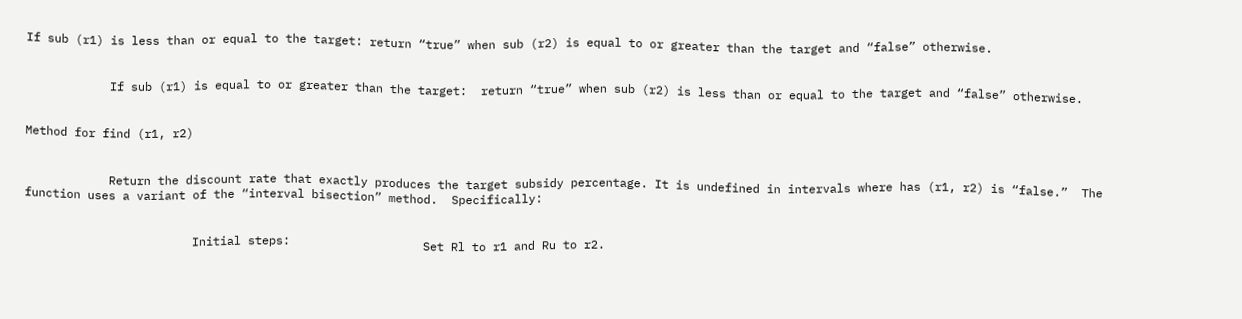If sub (r1) is less than or equal to the target: return “true” when sub (r2) is equal to or greater than the target and “false” otherwise.


            If sub (r1) is equal to or greater than the target:  return “true” when sub (r2) is less than or equal to the target and “false” otherwise.


Method for find (r1, r2)


            Return the discount rate that exactly produces the target subsidy percentage. It is undefined in intervals where has (r1, r2) is “false.”  The function uses a variant of the “interval bisection” method.  Specifically:


                        Initial steps:                   Set Rl to r1 and Ru to r2.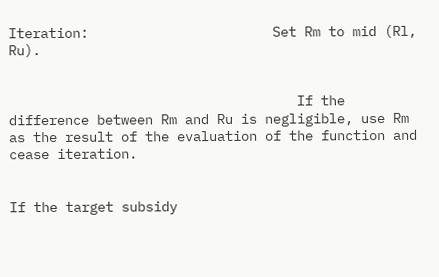Iteration:                       Set Rm to mid (Rl, Ru).


                                    If the difference between Rm and Ru is negligible, use Rm as the result of the evaluation of the function and cease iteration.


If the target subsidy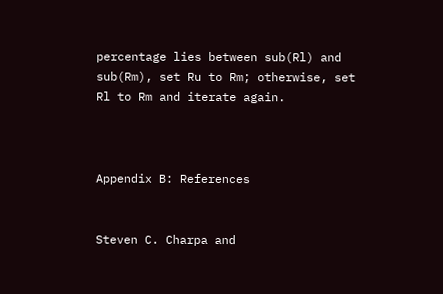percentage lies between sub(Rl) and sub(Rm), set Ru to Rm; otherwise, set Rl to Rm and iterate again.



Appendix B: References


Steven C. Charpa and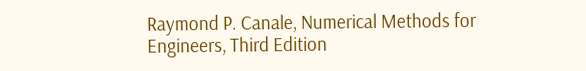Raymond P. Canale, Numerical Methods for Engineers, Third Edition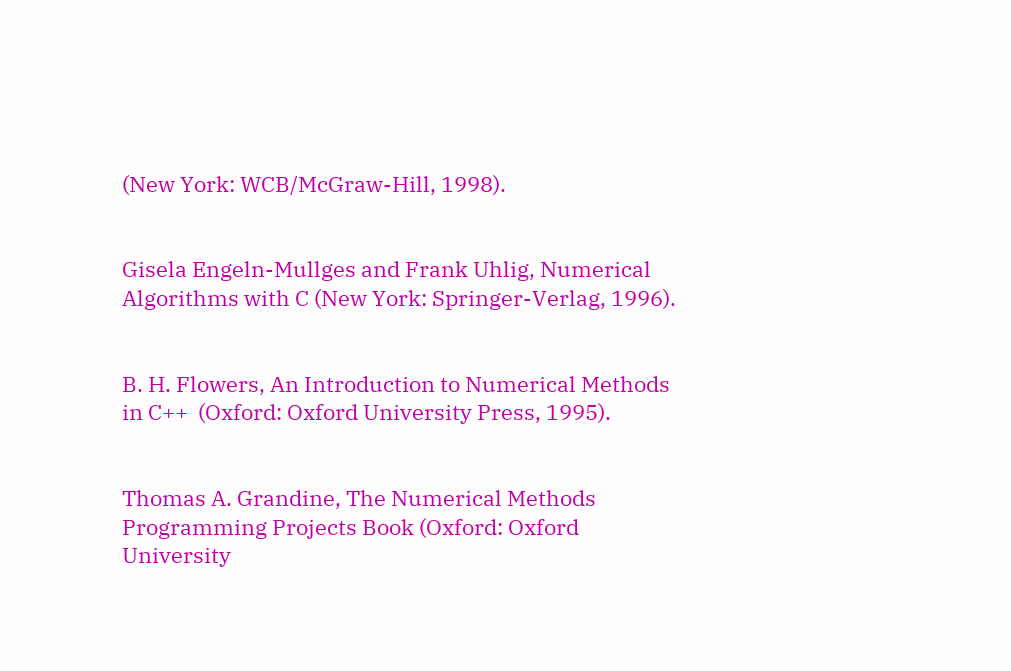(New York: WCB/McGraw-Hill, 1998).


Gisela Engeln-Mullges and Frank Uhlig, Numerical Algorithms with C (New York: Springer-Verlag, 1996).


B. H. Flowers, An Introduction to Numerical Methods in C++  (Oxford: Oxford University Press, 1995).


Thomas A. Grandine, The Numerical Methods Programming Projects Book (Oxford: Oxford University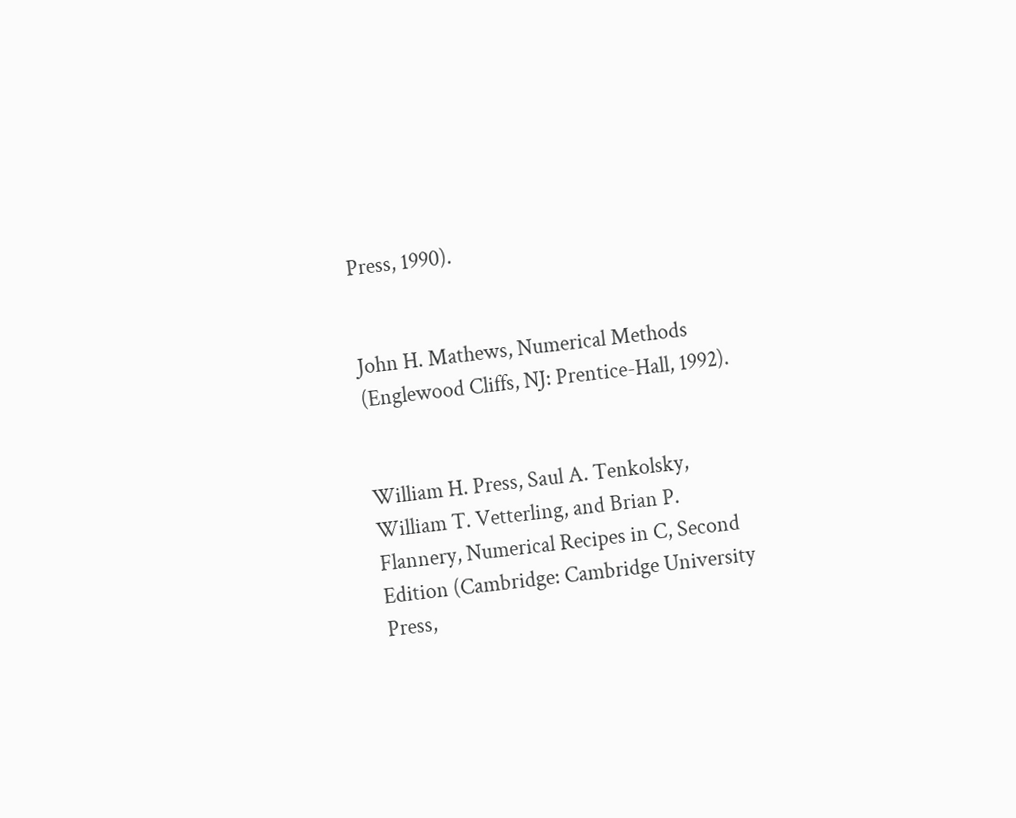Press, 1990).


John H. Mathews, Numerical Methods (Englewood Cliffs, NJ: Prentice-Hall, 1992).


William H. Press, Saul A. Tenkolsky, William T. Vetterling, and Brian P. Flannery, Numerical Recipes in C, Second Edition (Cambridge: Cambridge University Press,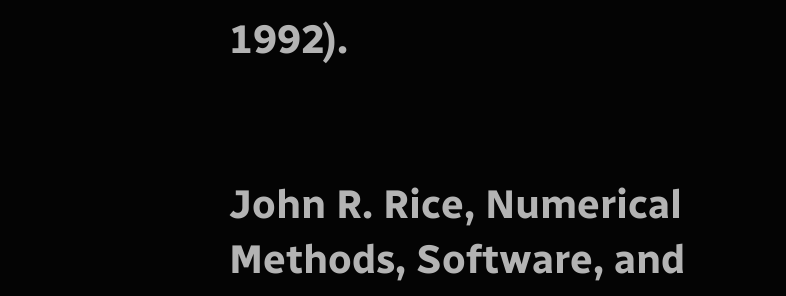1992).


John R. Rice, Numerical Methods, Software, and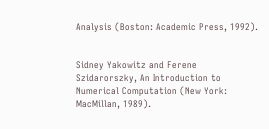Analysis (Boston: Academic Press, 1992).


Sidney Yakowitz and Ferene Szidarorszky, An Introduction to Numerical Computation (New York: MacMillan, 1989).